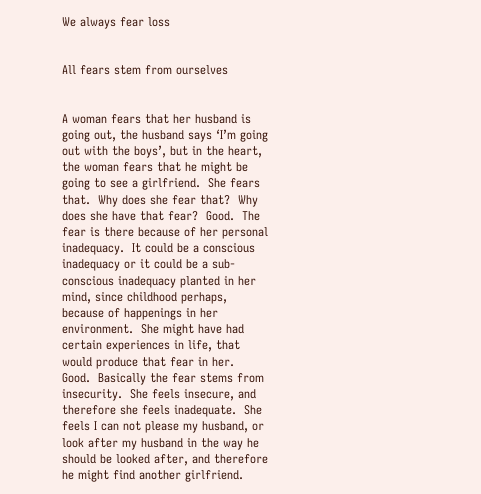We always fear loss


All fears stem from ourselves


A woman fears that her husband is going out, the husband says ‘I’m going out with the boys’, but in the heart, the woman fears that he might be going to see a girlfriend.  She fears that.  Why does she fear that?  Why does she have that fear?  Good.  The fear is there because of her personal inadequacy.  It could be a conscious inadequacy or it could be a sub-conscious inadequacy planted in her mind, since childhood perhaps, because of happenings in her environment.  She might have had certain experiences in life, that would produce that fear in her.  Good.  Basically the fear stems from insecurity.  She feels insecure, and therefore she feels inadequate.  She feels I can not please my husband, or look after my husband in the way he should be looked after, and therefore he might find another girlfriend.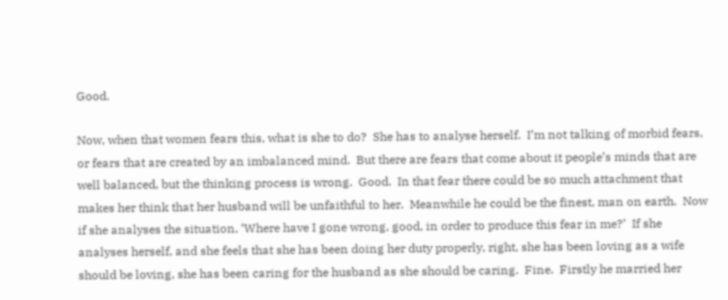Good.

Now, when that women fears this, what is she to do?  She has to analyse herself.  I’m not talking of morbid fears, or fears that are created by an imbalanced mind.  But there are fears that come about it people’s minds that are well balanced, but the thinking process is wrong.  Good.  In that fear there could be so much attachment that makes her think that her husband will be unfaithful to her.  Meanwhile he could be the finest, man on earth.  Now if she analyses the situation, ‘Where have I gone wrong, good, in order to produce this fear in me?’  If she analyses herself, and she feels that she has been doing her duty properly, right, she has been loving as a wife should be loving, she has been caring for the husband as she should be caring.  Fine.  Firstly he married her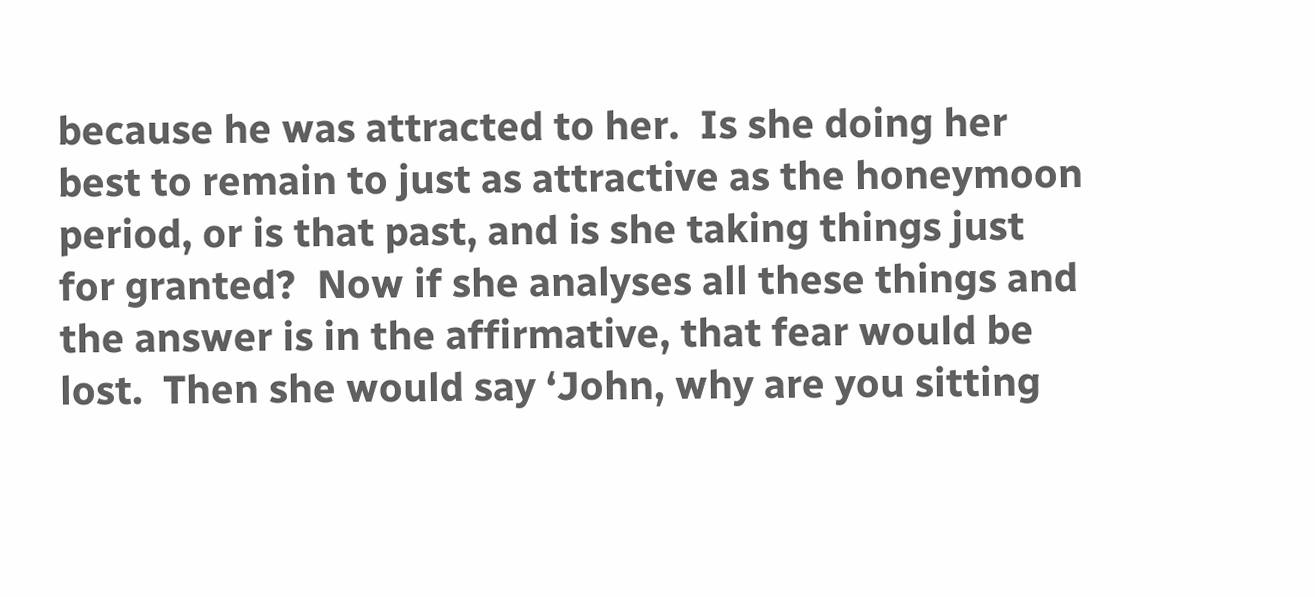because he was attracted to her.  Is she doing her best to remain to just as attractive as the honeymoon period, or is that past, and is she taking things just for granted?  Now if she analyses all these things and the answer is in the affirmative, that fear would be lost.  Then she would say ‘John, why are you sitting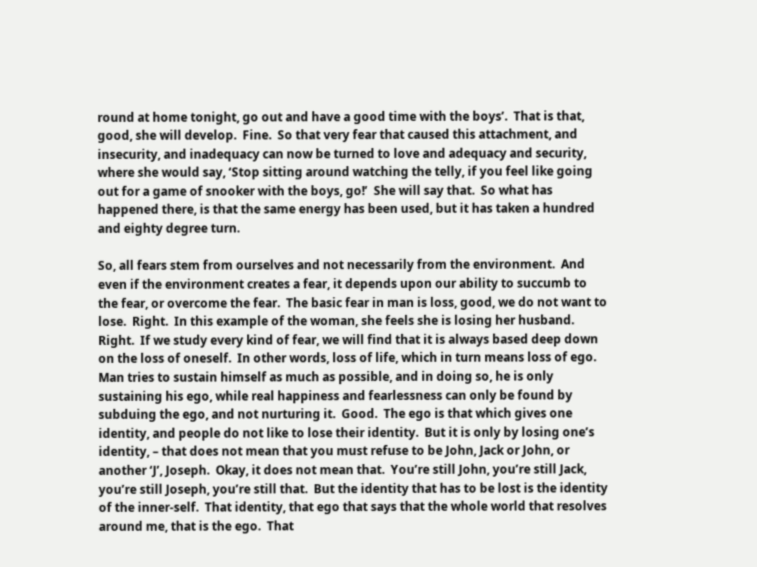round at home tonight, go out and have a good time with the boys’.  That is that, good, she will develop.  Fine.  So that very fear that caused this attachment, and insecurity, and inadequacy can now be turned to love and adequacy and security, where she would say, ‘Stop sitting around watching the telly, if you feel like going out for a game of snooker with the boys, go!’  She will say that.  So what has happened there, is that the same energy has been used, but it has taken a hundred and eighty degree turn.

So, all fears stem from ourselves and not necessarily from the environment.  And even if the environment creates a fear, it depends upon our ability to succumb to the fear, or overcome the fear.  The basic fear in man is loss, good, we do not want to lose.  Right.  In this example of the woman, she feels she is losing her husband.  Right.  If we study every kind of fear, we will find that it is always based deep down on the loss of oneself.  In other words, loss of life, which in turn means loss of ego.  Man tries to sustain himself as much as possible, and in doing so, he is only sustaining his ego, while real happiness and fearlessness can only be found by subduing the ego, and not nurturing it.  Good.  The ego is that which gives one identity, and people do not like to lose their identity.  But it is only by losing one’s identity, – that does not mean that you must refuse to be John, Jack or John, or another ‘J’, Joseph.  Okay, it does not mean that.  You’re still John, you’re still Jack, you’re still Joseph, you’re still that.  But the identity that has to be lost is the identity of the inner-self.  That identity, that ego that says that the whole world that resolves around me, that is the ego.  That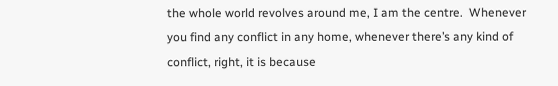the whole world revolves around me, I am the centre.  Whenever you find any conflict in any home, whenever there’s any kind of conflict, right, it is because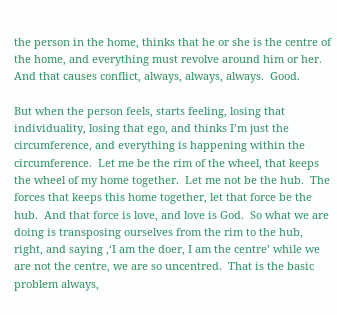the person in the home, thinks that he or she is the centre of the home, and everything must revolve around him or her.  And that causes conflict, always, always, always.  Good.

But when the person feels, starts feeling, losing that individuality, losing that ego, and thinks I’m just the circumference, and everything is happening within the circumference.  Let me be the rim of the wheel, that keeps the wheel of my home together.  Let me not be the hub.  The forces that keeps this home together, let that force be the hub.  And that force is love, and love is God.  So what we are doing is transposing ourselves from the rim to the hub, right, and saying ,‘I am the doer, I am the centre’ while we are not the centre, we are so uncentred.  That is the basic problem always,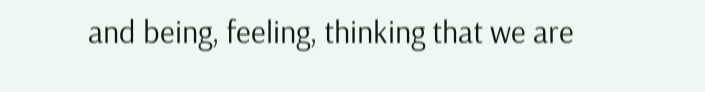and being, feeling, thinking that we are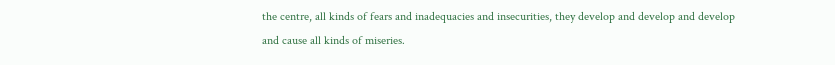the centre, all kinds of fears and inadequacies and insecurities, they develop and develop and develop and cause all kinds of miseries.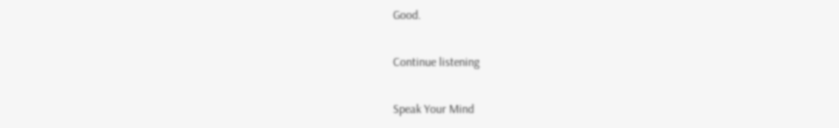Good.

Continue listening

Speak Your Mind